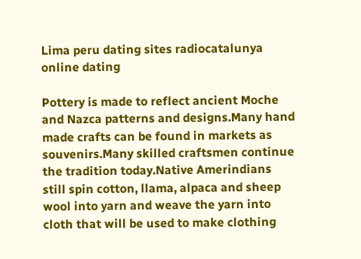Lima peru dating sites radiocatalunya online dating

Pottery is made to reflect ancient Moche and Nazca patterns and designs.Many hand made crafts can be found in markets as souvenirs.Many skilled craftsmen continue the tradition today.Native Amerindians still spin cotton, llama, alpaca and sheep wool into yarn and weave the yarn into cloth that will be used to make clothing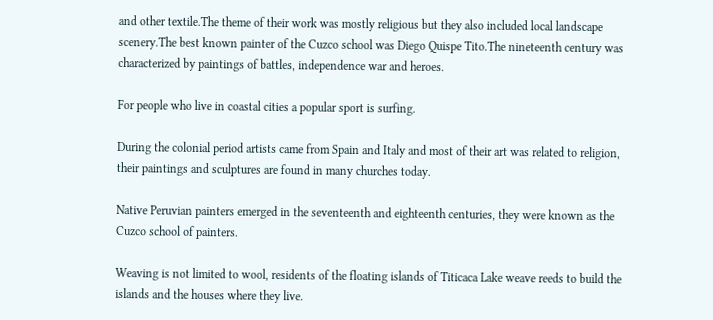and other textile.The theme of their work was mostly religious but they also included local landscape scenery.The best known painter of the Cuzco school was Diego Quispe Tito.The nineteenth century was characterized by paintings of battles, independence war and heroes.

For people who live in coastal cities a popular sport is surfing.

During the colonial period artists came from Spain and Italy and most of their art was related to religion, their paintings and sculptures are found in many churches today.

Native Peruvian painters emerged in the seventeenth and eighteenth centuries, they were known as the Cuzco school of painters.

Weaving is not limited to wool, residents of the floating islands of Titicaca Lake weave reeds to build the islands and the houses where they live.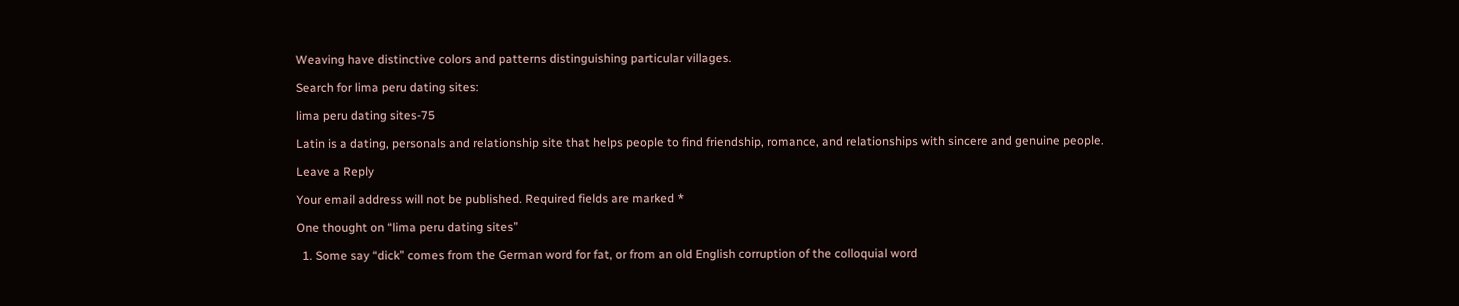Weaving have distinctive colors and patterns distinguishing particular villages.

Search for lima peru dating sites:

lima peru dating sites-75

Latin is a dating, personals and relationship site that helps people to find friendship, romance, and relationships with sincere and genuine people.

Leave a Reply

Your email address will not be published. Required fields are marked *

One thought on “lima peru dating sites”

  1. Some say “dick” comes from the German word for fat, or from an old English corruption of the colloquial word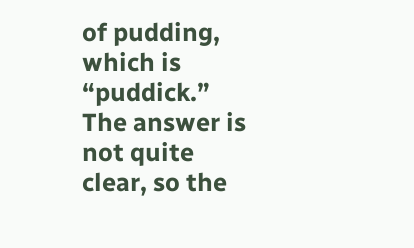of pudding, which is “puddick.” The answer is not quite clear, so the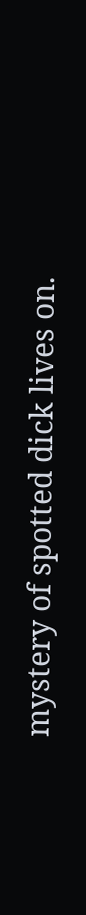mystery of spotted dick lives on.